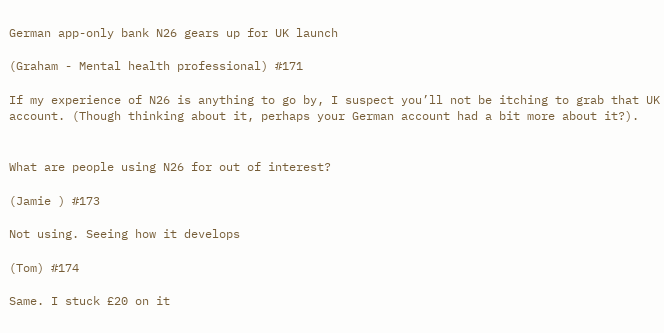German app-only bank N26 gears up for UK launch

(Graham - Mental health professional) #171

If my experience of N26 is anything to go by, I suspect you’ll not be itching to grab that UK account. (Though thinking about it, perhaps your German account had a bit more about it?).


What are people using N26 for out of interest?

(Jamie ) #173

Not using. Seeing how it develops

(Tom) #174

Same. I stuck £20 on it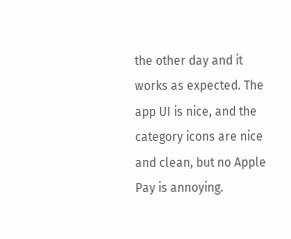the other day and it works as expected. The app UI is nice, and the category icons are nice and clean, but no Apple Pay is annoying.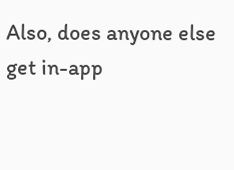Also, does anyone else get in-app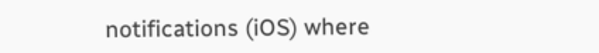notifications (iOS) where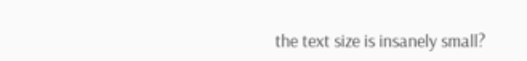the text size is insanely small?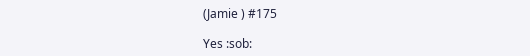(Jamie ) #175

Yes :sob: